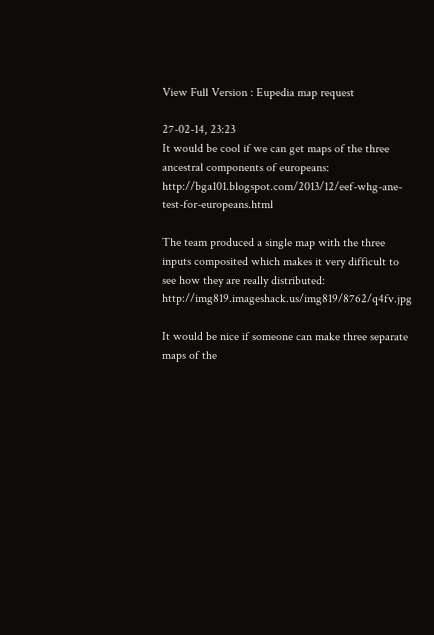View Full Version : Eupedia map request

27-02-14, 23:23
It would be cool if we can get maps of the three ancestral components of europeans: http://bga101.blogspot.com/2013/12/eef-whg-ane-test-for-europeans.html

The team produced a single map with the three inputs composited which makes it very difficult to see how they are really distributed: http://img819.imageshack.us/img819/8762/q4fv.jpg

It would be nice if someone can make three separate maps of the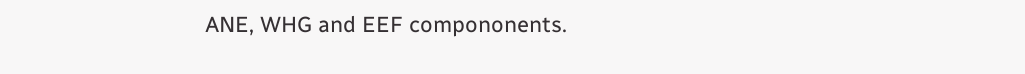ANE, WHG and EEF compononents.